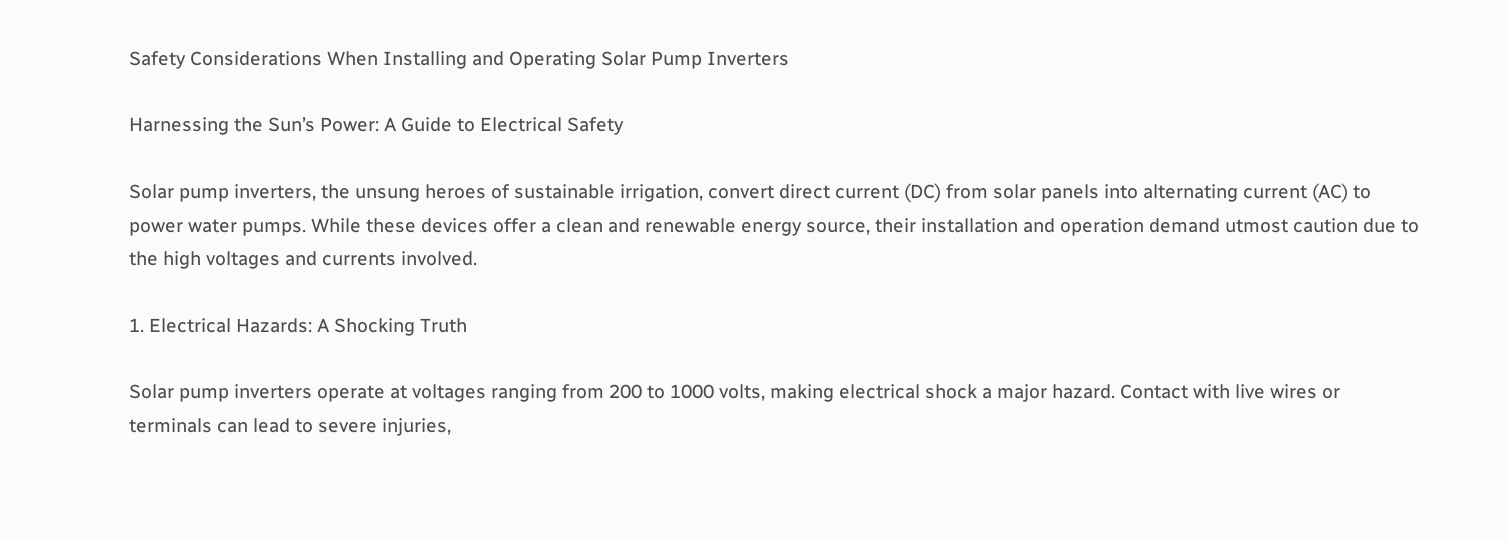Safety Considerations When Installing and Operating Solar Pump Inverters

Harnessing the Sun’s Power: A Guide to Electrical Safety

Solar pump inverters, the unsung heroes of sustainable irrigation, convert direct current (DC) from solar panels into alternating current (AC) to power water pumps. While these devices offer a clean and renewable energy source, their installation and operation demand utmost caution due to the high voltages and currents involved.

1. Electrical Hazards: A Shocking Truth

Solar pump inverters operate at voltages ranging from 200 to 1000 volts, making electrical shock a major hazard. Contact with live wires or terminals can lead to severe injuries,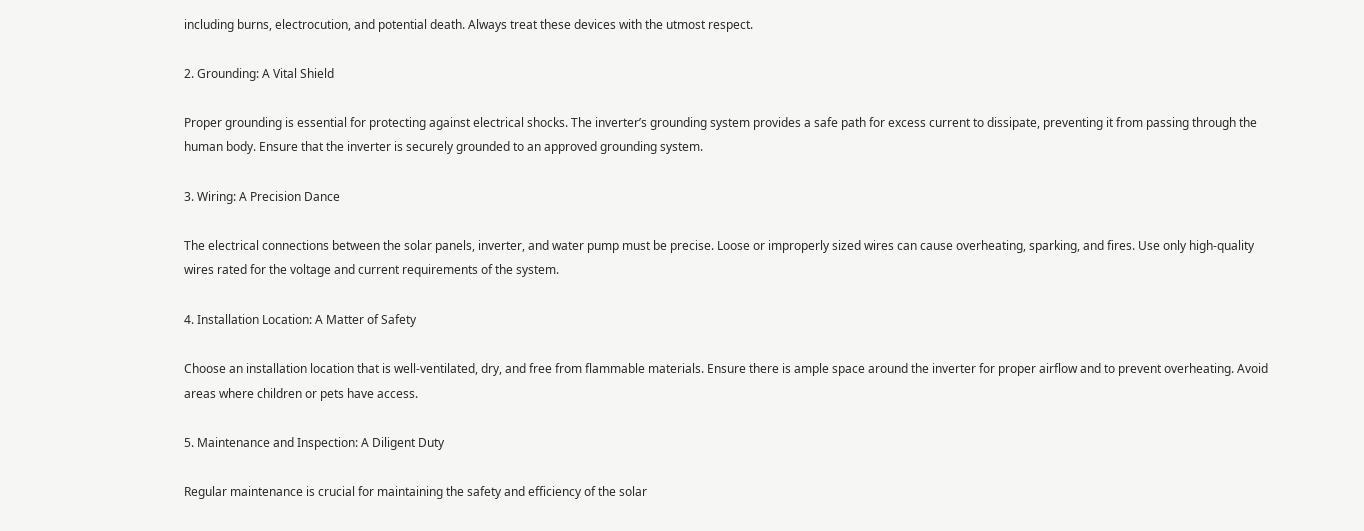including burns, electrocution, and potential death. Always treat these devices with the utmost respect.

2. Grounding: A Vital Shield

Proper grounding is essential for protecting against electrical shocks. The inverter’s grounding system provides a safe path for excess current to dissipate, preventing it from passing through the human body. Ensure that the inverter is securely grounded to an approved grounding system.

3. Wiring: A Precision Dance

The electrical connections between the solar panels, inverter, and water pump must be precise. Loose or improperly sized wires can cause overheating, sparking, and fires. Use only high-quality wires rated for the voltage and current requirements of the system.

4. Installation Location: A Matter of Safety

Choose an installation location that is well-ventilated, dry, and free from flammable materials. Ensure there is ample space around the inverter for proper airflow and to prevent overheating. Avoid areas where children or pets have access.

5. Maintenance and Inspection: A Diligent Duty

Regular maintenance is crucial for maintaining the safety and efficiency of the solar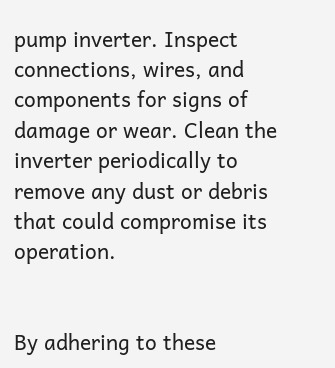pump inverter. Inspect connections, wires, and components for signs of damage or wear. Clean the inverter periodically to remove any dust or debris that could compromise its operation.


By adhering to these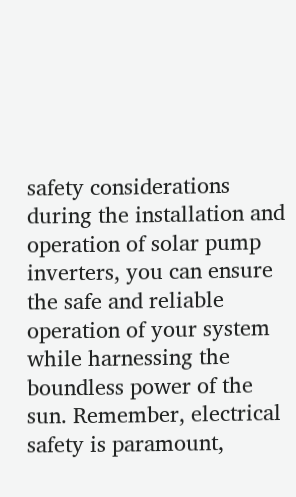safety considerations during the installation and operation of solar pump inverters, you can ensure the safe and reliable operation of your system while harnessing the boundless power of the sun. Remember, electrical safety is paramount,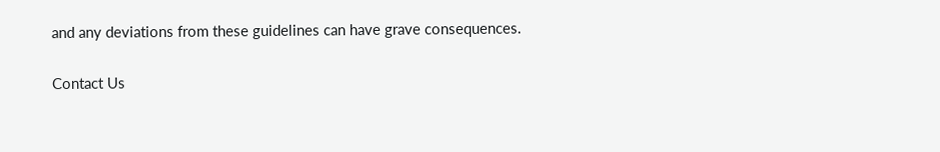and any deviations from these guidelines can have grave consequences.

Contact Us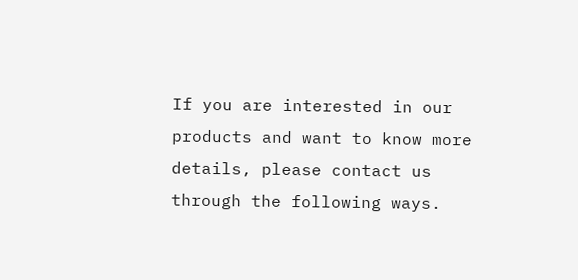If you are interested in our products and want to know more details, please contact us through the following ways.